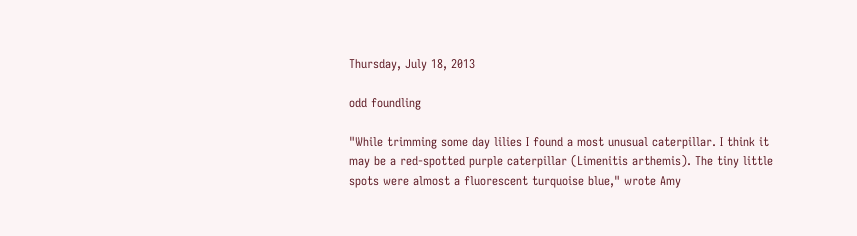Thursday, July 18, 2013

odd foundling

"While trimming some day lilies I found a most unusual caterpillar. I think it may be a red-spotted purple caterpillar (Limenitis arthemis). The tiny little spots were almost a fluorescent turquoise blue," wrote Amy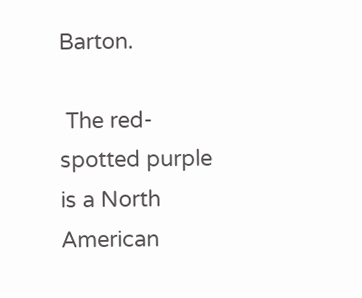Barton.

 The red-spotted purple is a North American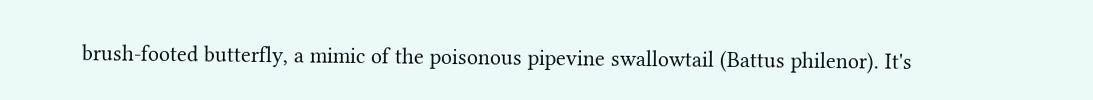brush-footed butterfly, a mimic of the poisonous pipevine swallowtail (Battus philenor). It's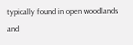typically found in open woodlands and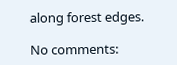along forest edges.

No comments: